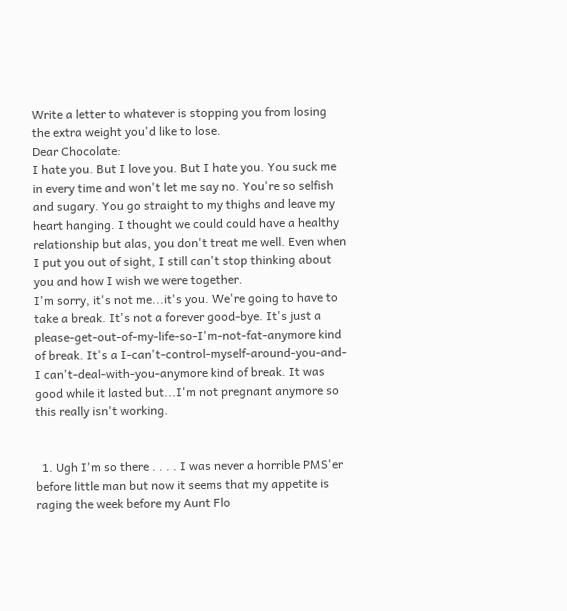Write a letter to whatever is stopping you from losing the extra weight you'd like to lose.
Dear Chocolate:
I hate you. But I love you. But I hate you. You suck me in every time and won't let me say no. You're so selfish and sugary. You go straight to my thighs and leave my heart hanging. I thought we could could have a healthy relationship but alas, you don't treat me well. Even when I put you out of sight, I still can't stop thinking about you and how I wish we were together.
I'm sorry, it's not me...it's you. We're going to have to take a break. It's not a forever good-bye. It's just a please-get-out-of-my-life-so-I'm-not-fat-anymore kind of break. It's a I-can't-control-myself-around-you-and-I can't-deal-with-you-anymore kind of break. It was good while it lasted but...I'm not pregnant anymore so this really isn't working.


  1. Ugh I'm so there . . . . I was never a horrible PMS'er before little man but now it seems that my appetite is raging the week before my Aunt Flo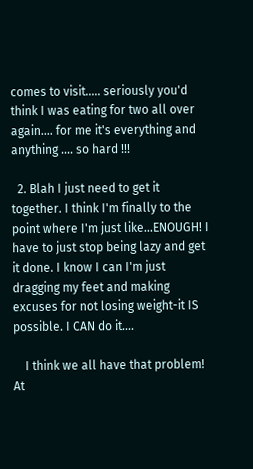comes to visit..... seriously you'd think I was eating for two all over again.... for me it's everything and anything .... so hard !!!

  2. Blah I just need to get it together. I think I'm finally to the point where I'm just like...ENOUGH! I have to just stop being lazy and get it done. I know I can I'm just dragging my feet and making excuses for not losing weight-it IS possible. I CAN do it....

    I think we all have that problem! At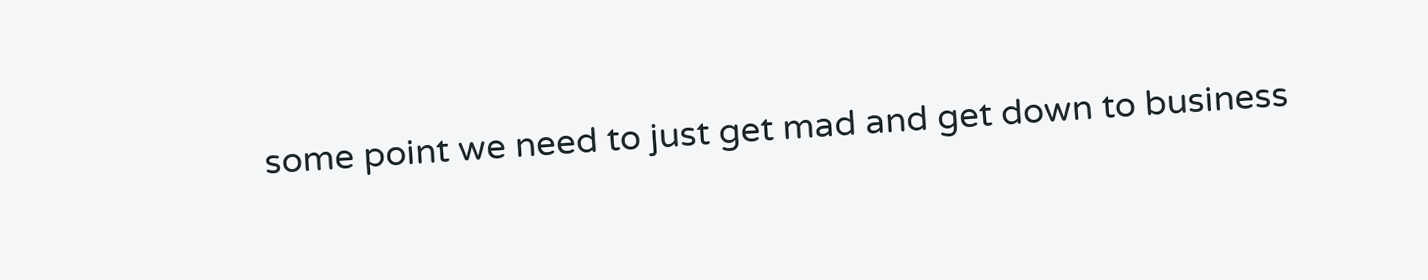some point we need to just get mad and get down to business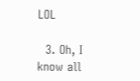LOL

  3. Oh, I know all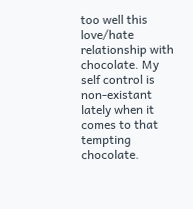too well this love/hate relationship with chocolate. My self control is non-existant lately when it comes to that tempting chocolate.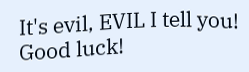It's evil, EVIL I tell you! Good luck!